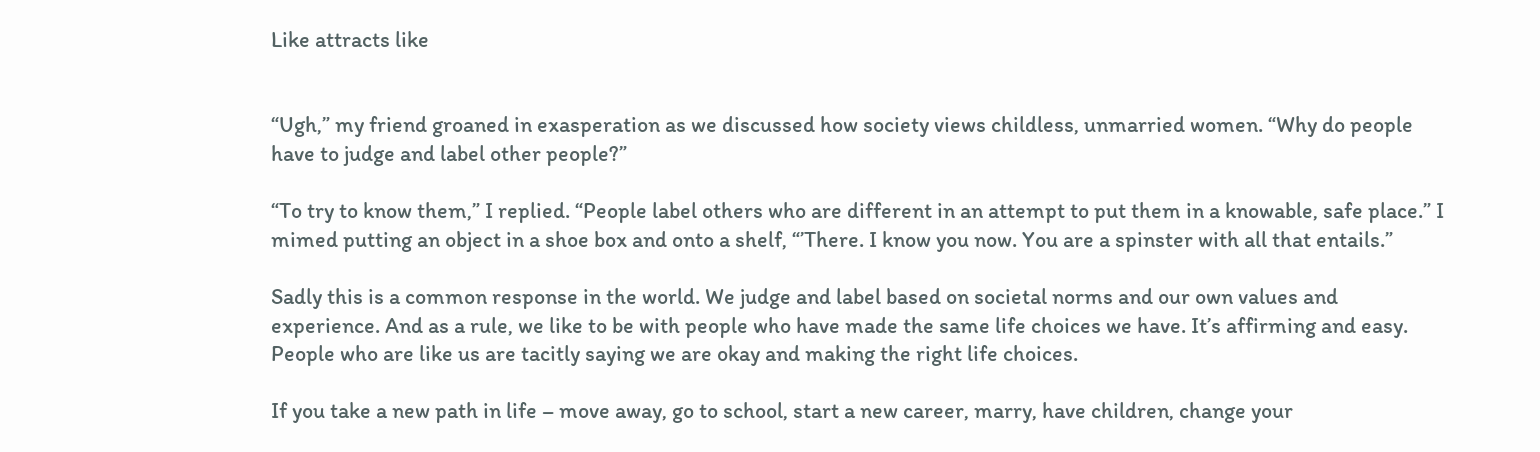Like attracts like


“Ugh,” my friend groaned in exasperation as we discussed how society views childless, unmarried women. “Why do people have to judge and label other people?”

“To try to know them,” I replied. “People label others who are different in an attempt to put them in a knowable, safe place.” I mimed putting an object in a shoe box and onto a shelf, “’There. I know you now. You are a spinster with all that entails.”

Sadly this is a common response in the world. We judge and label based on societal norms and our own values and experience. And as a rule, we like to be with people who have made the same life choices we have. It’s affirming and easy. People who are like us are tacitly saying we are okay and making the right life choices.

If you take a new path in life – move away, go to school, start a new career, marry, have children, change your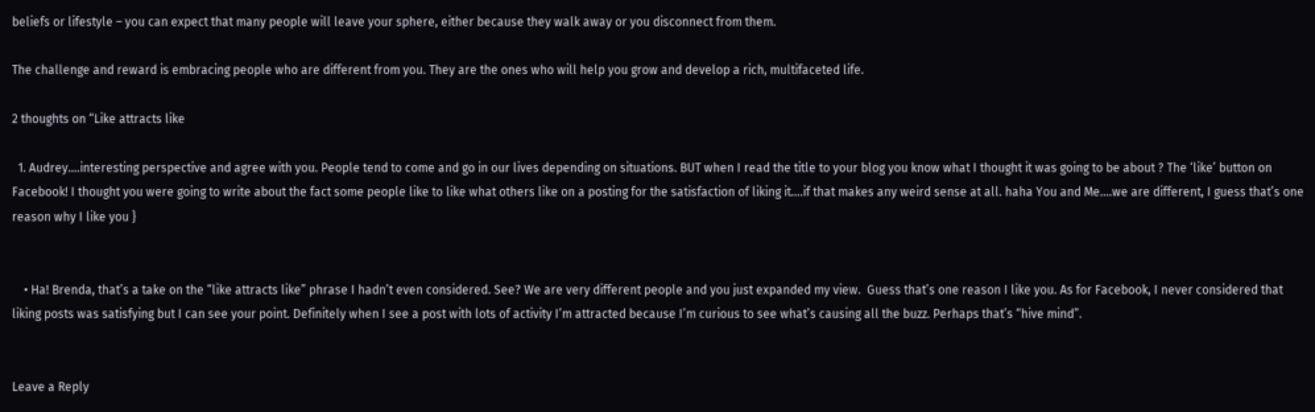beliefs or lifestyle – you can expect that many people will leave your sphere, either because they walk away or you disconnect from them.

The challenge and reward is embracing people who are different from you. They are the ones who will help you grow and develop a rich, multifaceted life.

2 thoughts on “Like attracts like

  1. Audrey….interesting perspective and agree with you. People tend to come and go in our lives depending on situations. BUT when I read the title to your blog you know what I thought it was going to be about ? The ‘like’ button on Facebook! I thought you were going to write about the fact some people like to like what others like on a posting for the satisfaction of liking it….if that makes any weird sense at all. haha You and Me….we are different, I guess that’s one reason why I like you }


    • Ha! Brenda, that’s a take on the “like attracts like” phrase I hadn’t even considered. See? We are very different people and you just expanded my view.  Guess that’s one reason I like you. As for Facebook, I never considered that liking posts was satisfying but I can see your point. Definitely when I see a post with lots of activity I’m attracted because I’m curious to see what’s causing all the buzz. Perhaps that’s “hive mind”.


Leave a Reply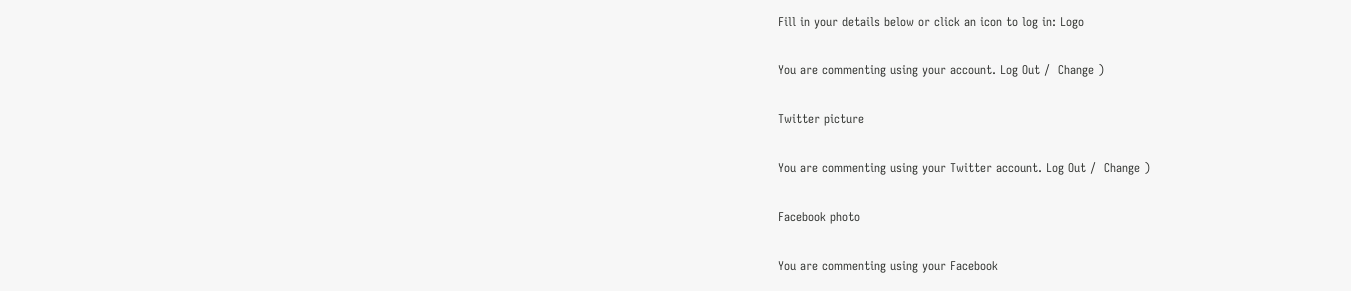Fill in your details below or click an icon to log in: Logo

You are commenting using your account. Log Out /  Change )

Twitter picture

You are commenting using your Twitter account. Log Out /  Change )

Facebook photo

You are commenting using your Facebook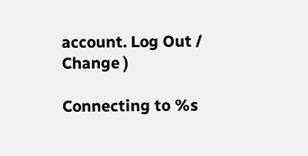account. Log Out /  Change )

Connecting to %s